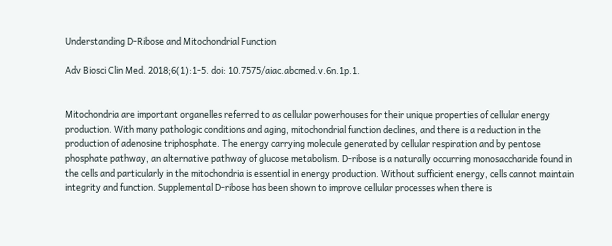Understanding D-Ribose and Mitochondrial Function

Adv Biosci Clin Med. 2018;6(1):1-5. doi: 10.7575/aiac.abcmed.v.6n.1p.1.


Mitochondria are important organelles referred to as cellular powerhouses for their unique properties of cellular energy production. With many pathologic conditions and aging, mitochondrial function declines, and there is a reduction in the production of adenosine triphosphate. The energy carrying molecule generated by cellular respiration and by pentose phosphate pathway, an alternative pathway of glucose metabolism. D-ribose is a naturally occurring monosaccharide found in the cells and particularly in the mitochondria is essential in energy production. Without sufficient energy, cells cannot maintain integrity and function. Supplemental D-ribose has been shown to improve cellular processes when there is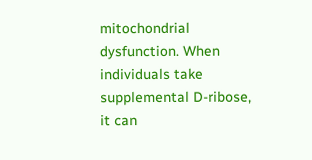mitochondrial dysfunction. When individuals take supplemental D-ribose, it can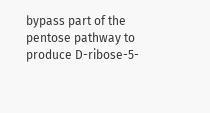bypass part of the pentose pathway to produce D-ribose-5-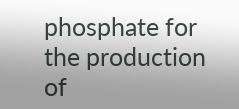phosphate for the production of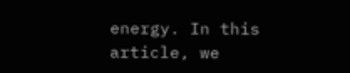energy. In this article, we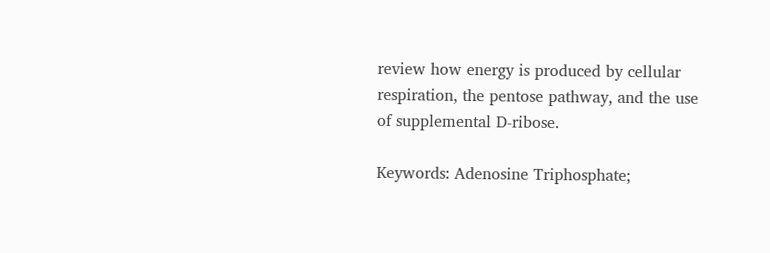review how energy is produced by cellular respiration, the pentose pathway, and the use of supplemental D-ribose.

Keywords: Adenosine Triphosphate;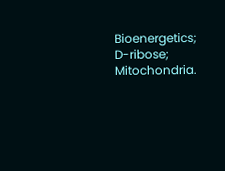Bioenergetics; D-ribose; Mitochondria.